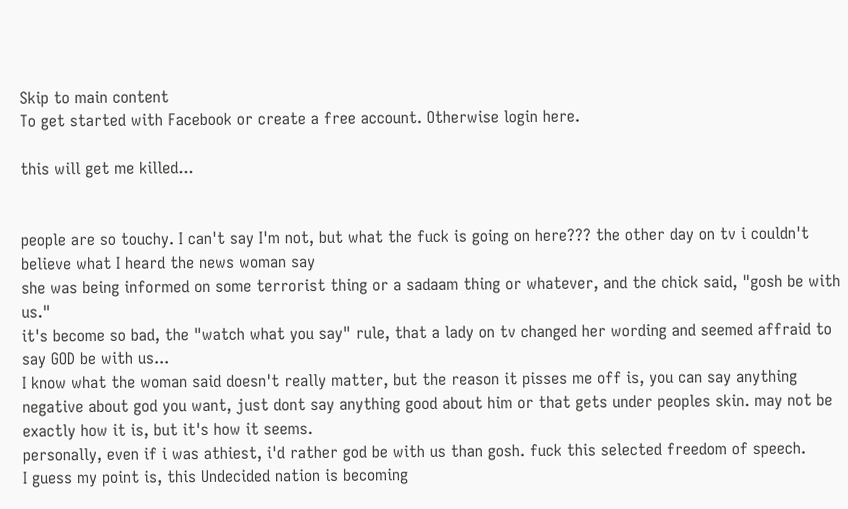Skip to main content
To get started with Facebook or create a free account. Otherwise login here.

this will get me killed...


people are so touchy. I can't say I'm not, but what the fuck is going on here??? the other day on tv i couldn't believe what I heard the news woman say
she was being informed on some terrorist thing or a sadaam thing or whatever, and the chick said, "gosh be with us."
it's become so bad, the "watch what you say" rule, that a lady on tv changed her wording and seemed affraid to say GOD be with us...
I know what the woman said doesn't really matter, but the reason it pisses me off is, you can say anything negative about god you want, just dont say anything good about him or that gets under peoples skin. may not be exactly how it is, but it's how it seems.
personally, even if i was athiest, i'd rather god be with us than gosh. fuck this selected freedom of speech.
I guess my point is, this Undecided nation is becoming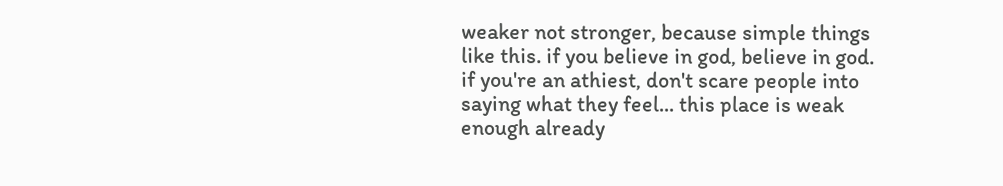weaker not stronger, because simple things like this. if you believe in god, believe in god. if you're an athiest, don't scare people into saying what they feel... this place is weak enough already